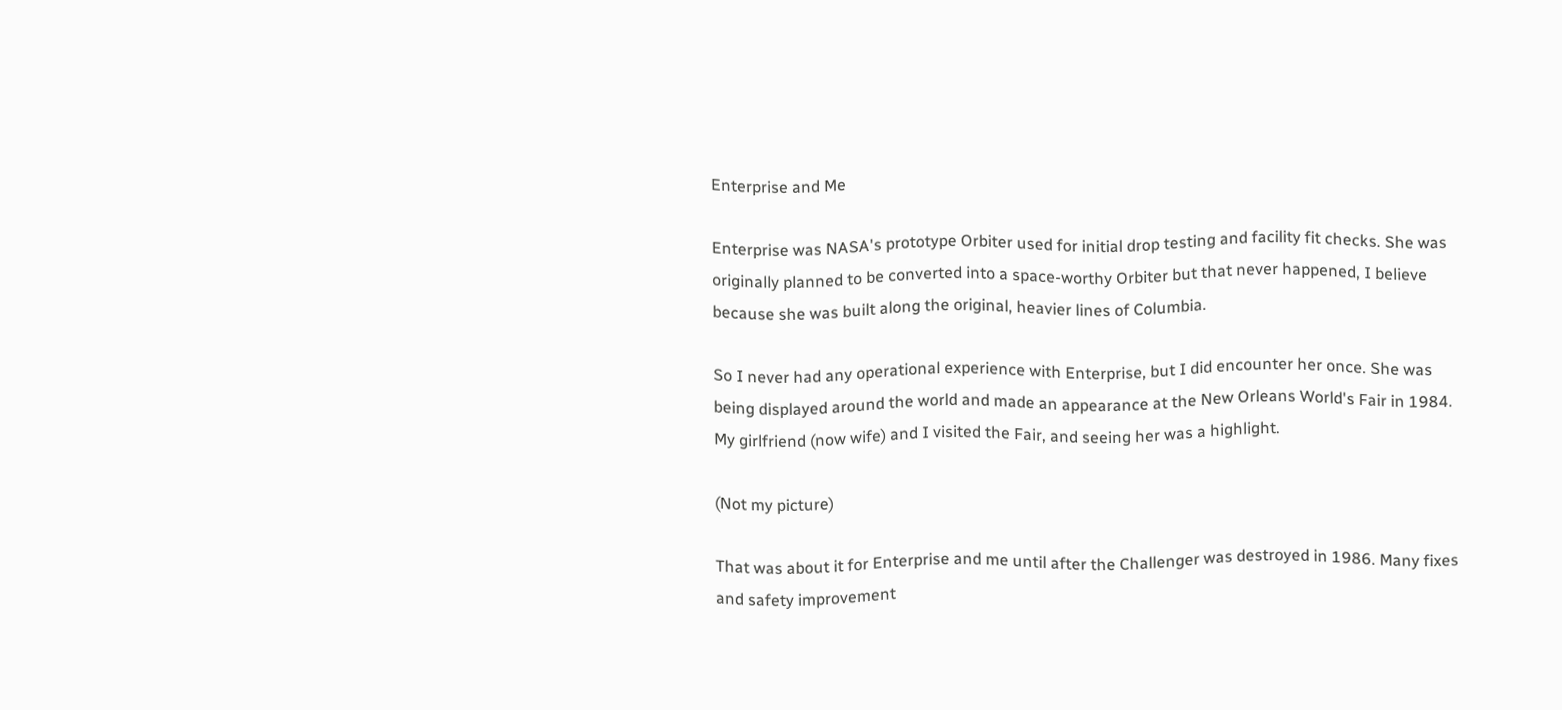Enterprise and Me

Enterprise was NASA's prototype Orbiter used for initial drop testing and facility fit checks. She was originally planned to be converted into a space-worthy Orbiter but that never happened, I believe because she was built along the original, heavier lines of Columbia.

So I never had any operational experience with Enterprise, but I did encounter her once. She was being displayed around the world and made an appearance at the New Orleans World's Fair in 1984. My girlfriend (now wife) and I visited the Fair, and seeing her was a highlight.

(Not my picture)

That was about it for Enterprise and me until after the Challenger was destroyed in 1986. Many fixes and safety improvement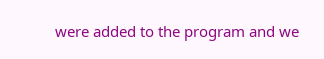were added to the program and we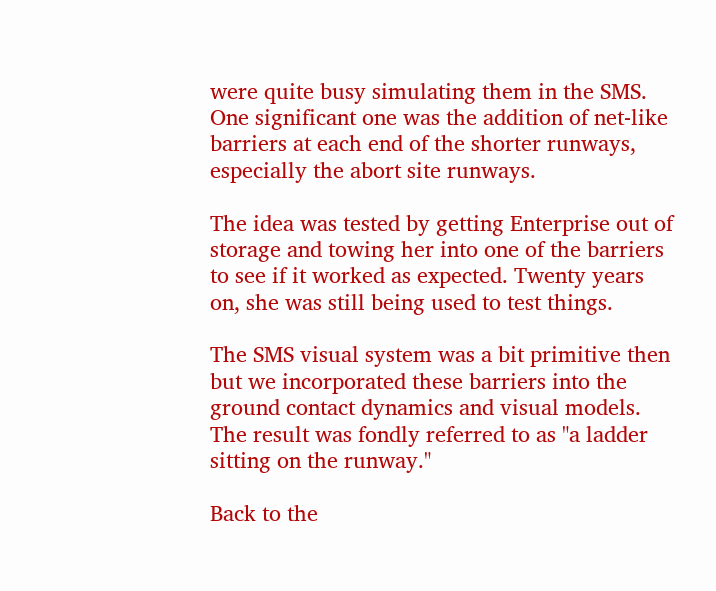were quite busy simulating them in the SMS. One significant one was the addition of net-like barriers at each end of the shorter runways, especially the abort site runways.

The idea was tested by getting Enterprise out of storage and towing her into one of the barriers to see if it worked as expected. Twenty years on, she was still being used to test things.

The SMS visual system was a bit primitive then but we incorporated these barriers into the ground contact dynamics and visual models. The result was fondly referred to as "a ladder sitting on the runway."

Back to the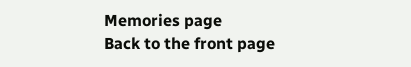Memories page
Back to the front page